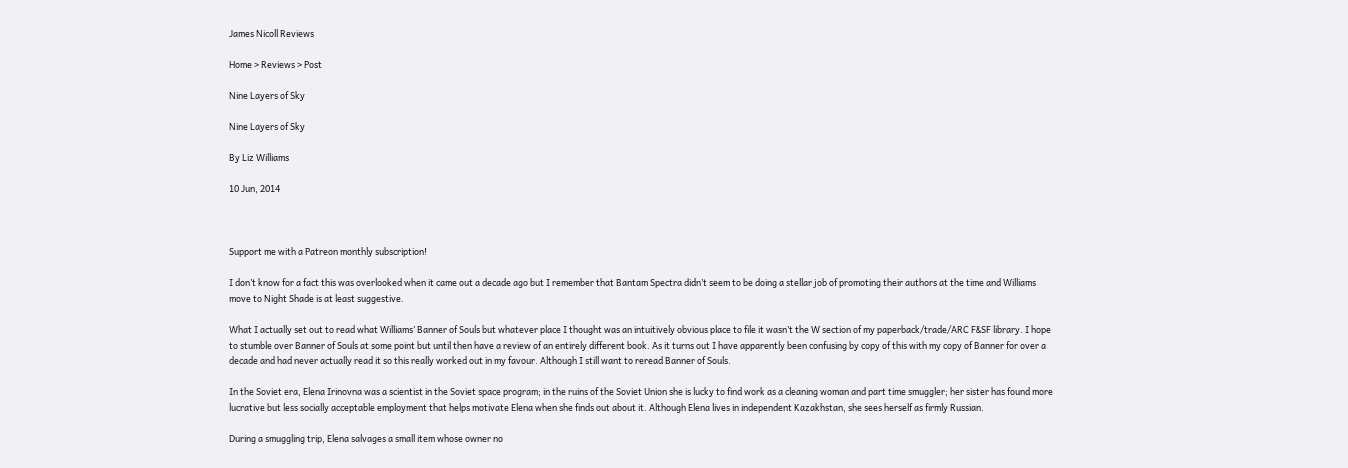James Nicoll Reviews

Home > Reviews > Post

Nine Layers of Sky

Nine Layers of Sky

By Liz Williams

10 Jun, 2014



Support me with a Patreon monthly subscription!

I don’t know for a fact this was overlooked when it came out a decade ago but I remember that Bantam Spectra didn’t seem to be doing a stellar job of promoting their authors at the time and Williams move to Night Shade is at least suggestive.

What I actually set out to read what Williams’ Banner of Souls but whatever place I thought was an intuitively obvious place to file it wasn’t the W section of my paperback/trade/ARC F&SF library. I hope to stumble over Banner of Souls at some point but until then have a review of an entirely different book. As it turns out I have apparently been confusing by copy of this with my copy of Banner for over a decade and had never actually read it so this really worked out in my favour. Although I still want to reread Banner of Souls.

In the Soviet era, Elena Irinovna was a scientist in the Soviet space program; in the ruins of the Soviet Union she is lucky to find work as a cleaning woman and part time smuggler; her sister has found more lucrative but less socially acceptable employment that helps motivate Elena when she finds out about it. Although Elena lives in independent Kazakhstan, she sees herself as firmly Russian.

During a smuggling trip, Elena salvages a small item whose owner no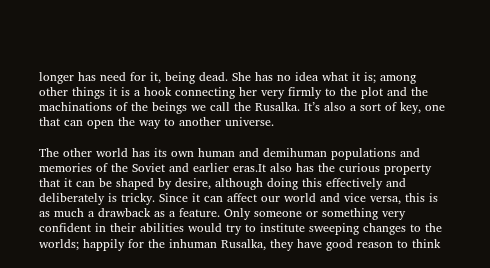longer has need for it, being dead. She has no idea what it is; among other things it is a hook connecting her very firmly to the plot and the machinations of the beings we call the Rusalka. It’s also a sort of key, one that can open the way to another universe.

The other world has its own human and demihuman populations and memories of the Soviet and earlier eras.It also has the curious property that it can be shaped by desire, although doing this effectively and deliberately is tricky. Since it can affect our world and vice versa, this is as much a drawback as a feature. Only someone or something very confident in their abilities would try to institute sweeping changes to the worlds; happily for the inhuman Rusalka, they have good reason to think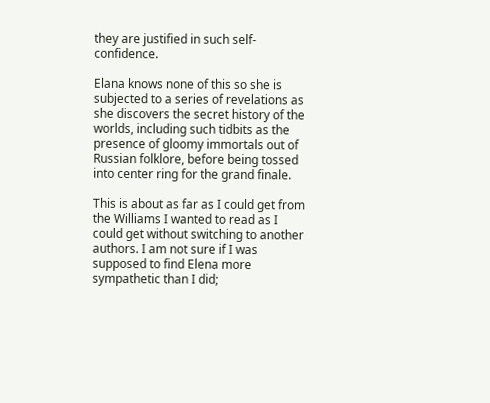they are justified in such self-confidence.

Elana knows none of this so she is subjected to a series of revelations as she discovers the secret history of the worlds, including such tidbits as the presence of gloomy immortals out of Russian folklore, before being tossed into center ring for the grand finale.

This is about as far as I could get from the Williams I wanted to read as I could get without switching to another authors. I am not sure if I was supposed to find Elena more sympathetic than I did;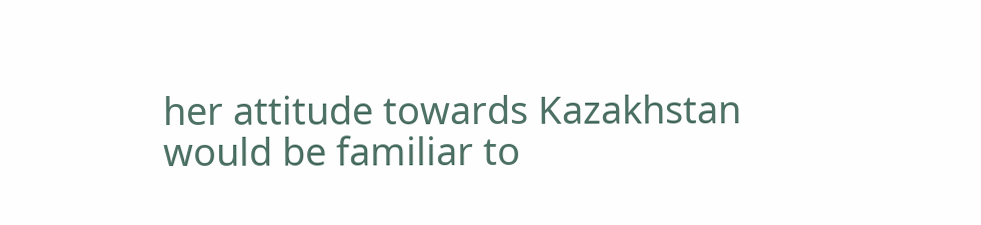her attitude towards Kazakhstan would be familiar to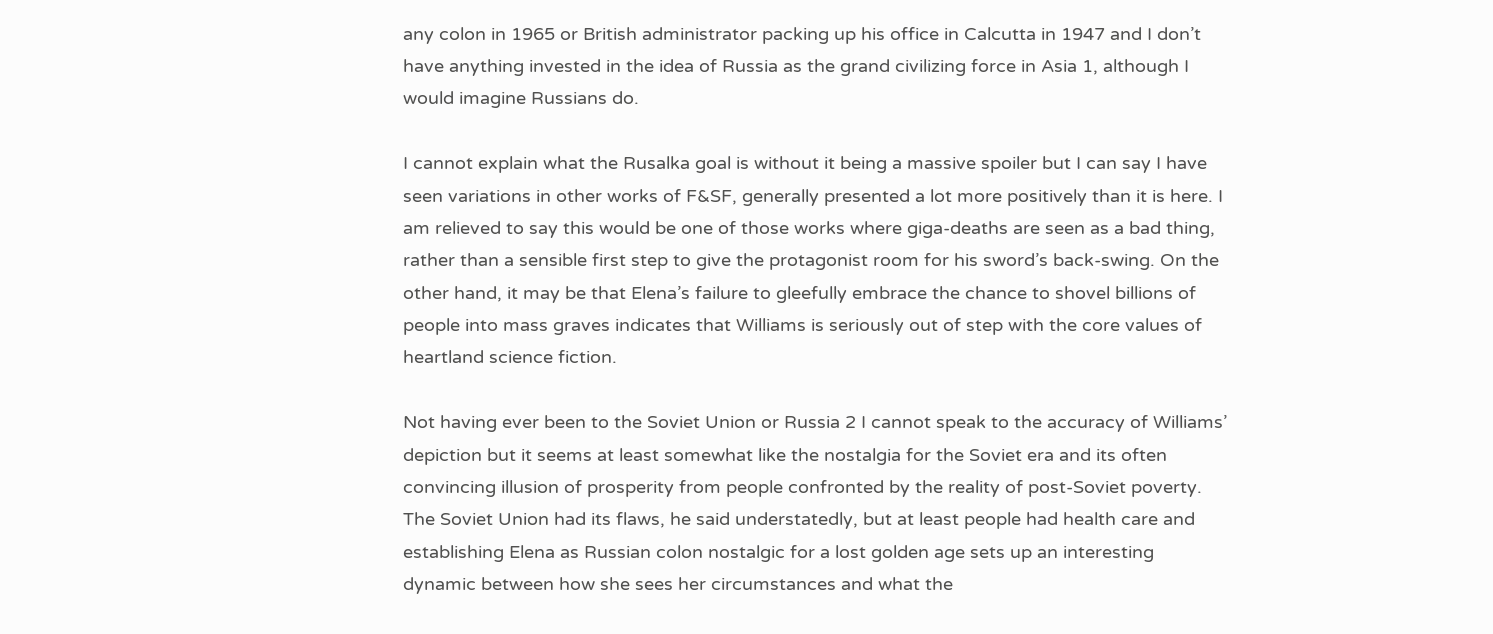any colon in 1965 or British administrator packing up his office in Calcutta in 1947 and I don’t have anything invested in the idea of Russia as the grand civilizing force in Asia 1, although I would imagine Russians do.

I cannot explain what the Rusalka goal is without it being a massive spoiler but I can say I have seen variations in other works of F&SF, generally presented a lot more positively than it is here. I am relieved to say this would be one of those works where giga-deaths are seen as a bad thing, rather than a sensible first step to give the protagonist room for his sword’s back-swing. On the other hand, it may be that Elena’s failure to gleefully embrace the chance to shovel billions of people into mass graves indicates that Williams is seriously out of step with the core values of heartland science fiction.

Not having ever been to the Soviet Union or Russia 2 I cannot speak to the accuracy of Williams’ depiction but it seems at least somewhat like the nostalgia for the Soviet era and its often convincing illusion of prosperity from people confronted by the reality of post-Soviet poverty. The Soviet Union had its flaws, he said understatedly, but at least people had health care and establishing Elena as Russian colon nostalgic for a lost golden age sets up an interesting dynamic between how she sees her circumstances and what the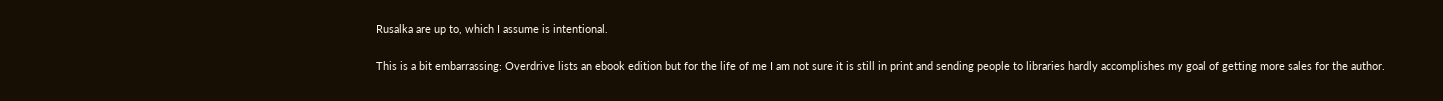Rusalka are up to, which I assume is intentional.

This is a bit embarrassing: Overdrive lists an ebook edition but for the life of me I am not sure it is still in print and sending people to libraries hardly accomplishes my goal of getting more sales for the author.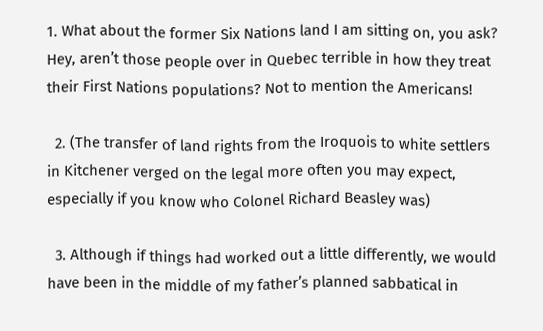1. What about the former Six Nations land I am sitting on, you ask? Hey, aren’t those people over in Quebec terrible in how they treat their First Nations populations? Not to mention the Americans!

  2. (The transfer of land rights from the Iroquois to white settlers in Kitchener verged on the legal more often you may expect, especially if you know who Colonel Richard Beasley was)

  3. Although if things had worked out a little differently, we would have been in the middle of my father’s planned sabbatical in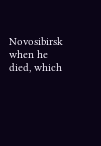Novosibirsk when he died, which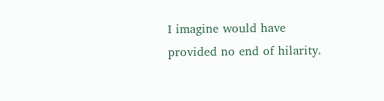I imagine would have provided no end of hilarity.